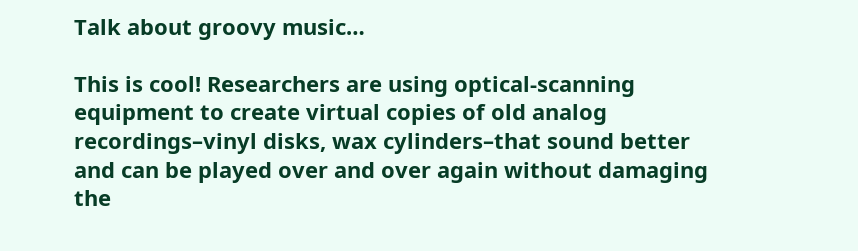Talk about groovy music…

This is cool! Researchers are using optical-scanning equipment to create virtual copies of old analog recordings–vinyl disks, wax cylinders–that sound better and can be played over and over again without damaging the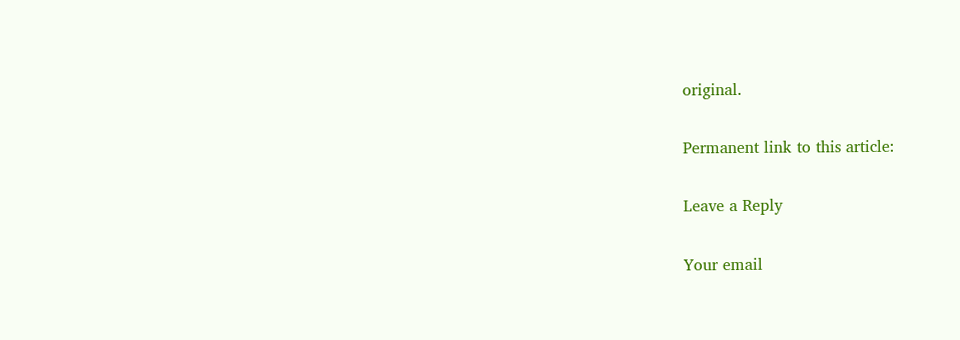original.

Permanent link to this article:

Leave a Reply

Your email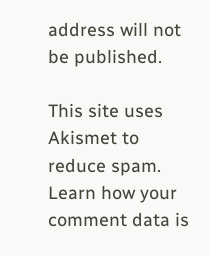address will not be published.

This site uses Akismet to reduce spam. Learn how your comment data is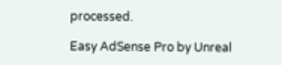processed.

Easy AdSense Pro by Unreal